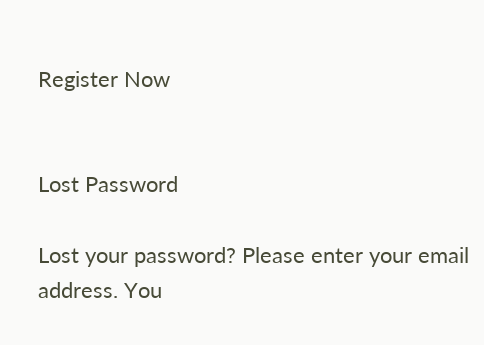Register Now


Lost Password

Lost your password? Please enter your email address. You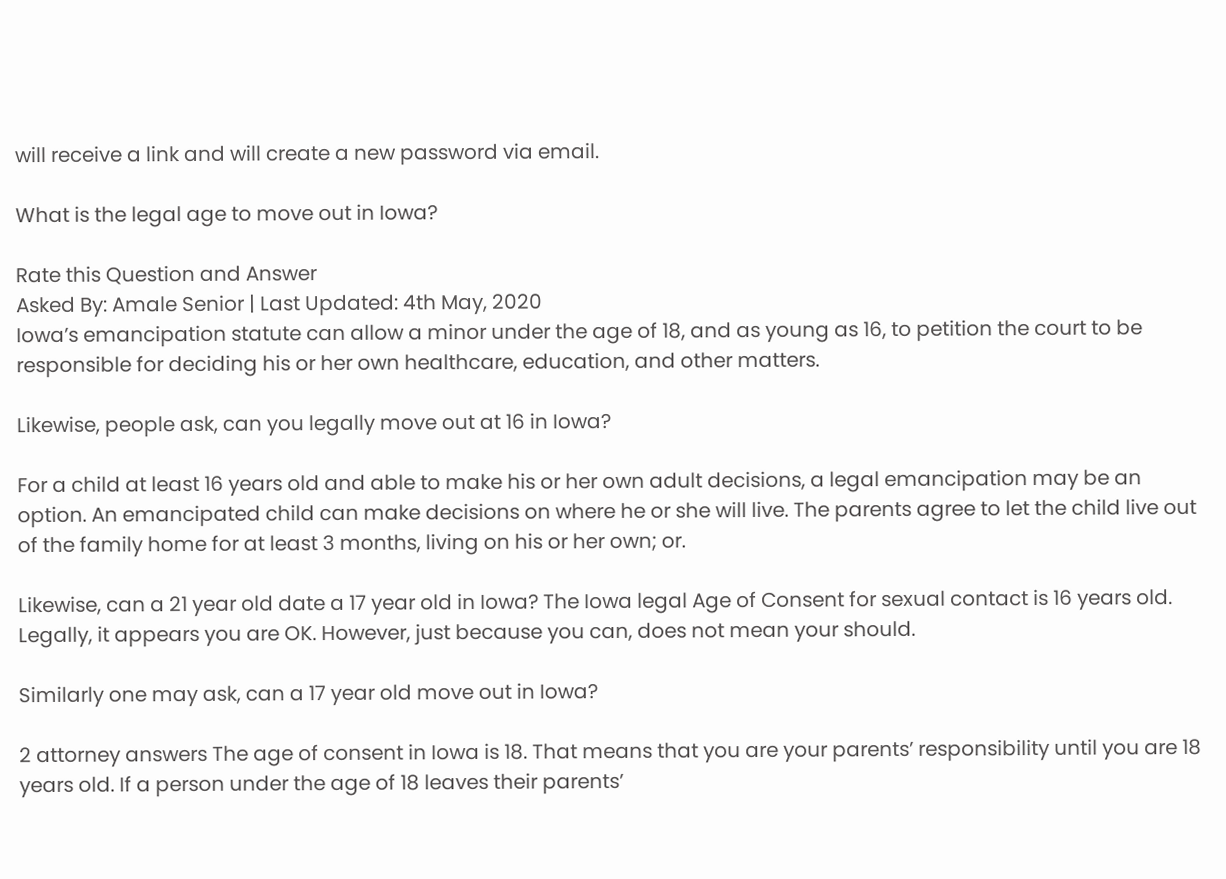will receive a link and will create a new password via email.

What is the legal age to move out in Iowa?

Rate this Question and Answer
Asked By: Amale Senior | Last Updated: 4th May, 2020
Iowa’s emancipation statute can allow a minor under the age of 18, and as young as 16, to petition the court to be responsible for deciding his or her own healthcare, education, and other matters.

Likewise, people ask, can you legally move out at 16 in Iowa?

For a child at least 16 years old and able to make his or her own adult decisions, a legal emancipation may be an option. An emancipated child can make decisions on where he or she will live. The parents agree to let the child live out of the family home for at least 3 months, living on his or her own; or.

Likewise, can a 21 year old date a 17 year old in Iowa? The Iowa legal Age of Consent for sexual contact is 16 years old. Legally, it appears you are OK. However, just because you can, does not mean your should.

Similarly one may ask, can a 17 year old move out in Iowa?

2 attorney answers The age of consent in Iowa is 18. That means that you are your parents’ responsibility until you are 18 years old. If a person under the age of 18 leaves their parents’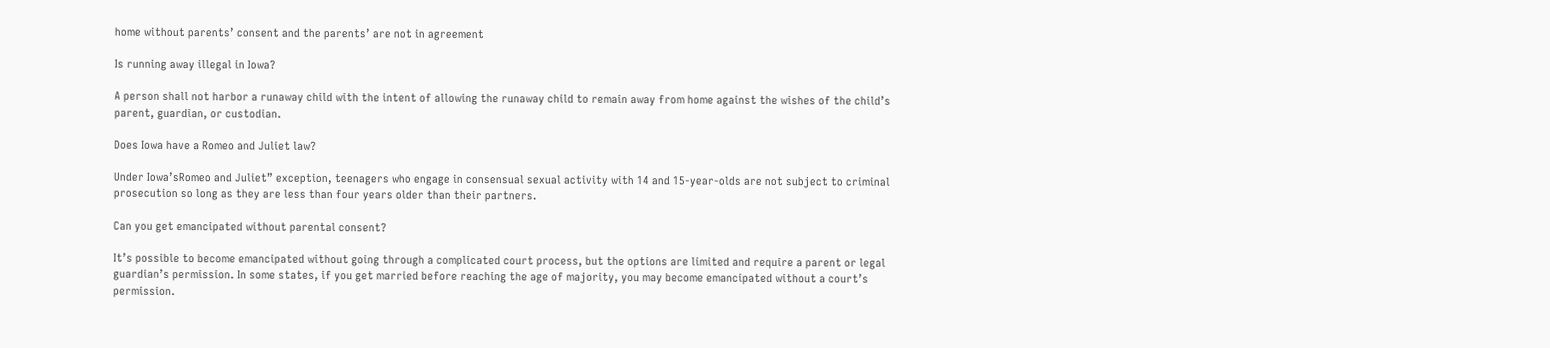home without parents’ consent and the parents’ are not in agreement

Is running away illegal in Iowa?

A person shall not harbor a runaway child with the intent of allowing the runaway child to remain away from home against the wishes of the child’s parent, guardian, or custodian.

Does Iowa have a Romeo and Juliet law?

Under Iowa’sRomeo and Juliet” exception, teenagers who engage in consensual sexual activity with 14 and 15-year-olds are not subject to criminal prosecution so long as they are less than four years older than their partners.

Can you get emancipated without parental consent?

It’s possible to become emancipated without going through a complicated court process, but the options are limited and require a parent or legal guardian’s permission. In some states, if you get married before reaching the age of majority, you may become emancipated without a court’s permission.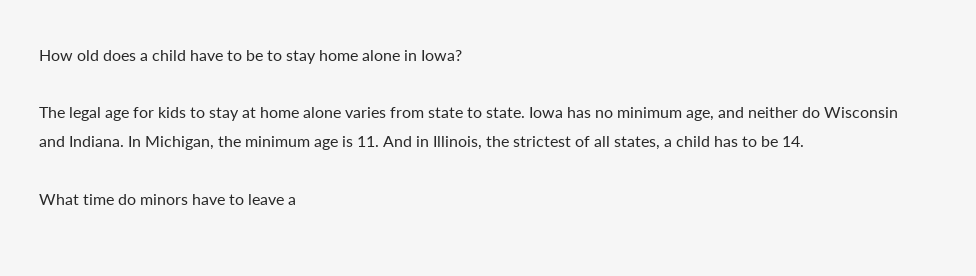How old does a child have to be to stay home alone in Iowa?

The legal age for kids to stay at home alone varies from state to state. Iowa has no minimum age, and neither do Wisconsin and Indiana. In Michigan, the minimum age is 11. And in Illinois, the strictest of all states, a child has to be 14.

What time do minors have to leave a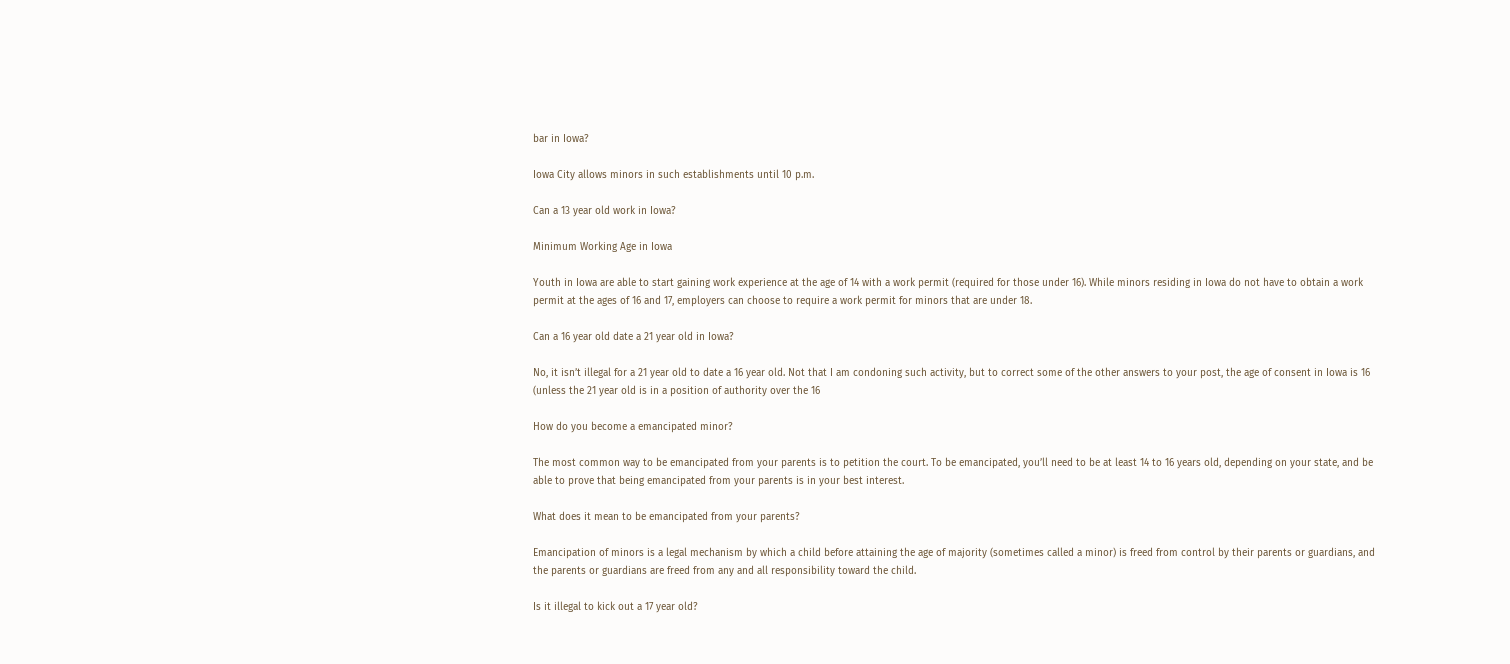bar in Iowa?

Iowa City allows minors in such establishments until 10 p.m.

Can a 13 year old work in Iowa?

Minimum Working Age in Iowa

Youth in Iowa are able to start gaining work experience at the age of 14 with a work permit (required for those under 16). While minors residing in Iowa do not have to obtain a work permit at the ages of 16 and 17, employers can choose to require a work permit for minors that are under 18.

Can a 16 year old date a 21 year old in Iowa?

No, it isn’t illegal for a 21 year old to date a 16 year old. Not that I am condoning such activity, but to correct some of the other answers to your post, the age of consent in Iowa is 16 (unless the 21 year old is in a position of authority over the 16

How do you become a emancipated minor?

The most common way to be emancipated from your parents is to petition the court. To be emancipated, you’ll need to be at least 14 to 16 years old, depending on your state, and be able to prove that being emancipated from your parents is in your best interest.

What does it mean to be emancipated from your parents?

Emancipation of minors is a legal mechanism by which a child before attaining the age of majority (sometimes called a minor) is freed from control by their parents or guardians, and the parents or guardians are freed from any and all responsibility toward the child.

Is it illegal to kick out a 17 year old?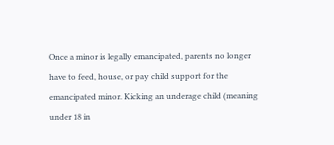Once a minor is legally emancipated, parents no longer have to feed, house, or pay child support for the emancipated minor. Kicking an underage child (meaning under 18 in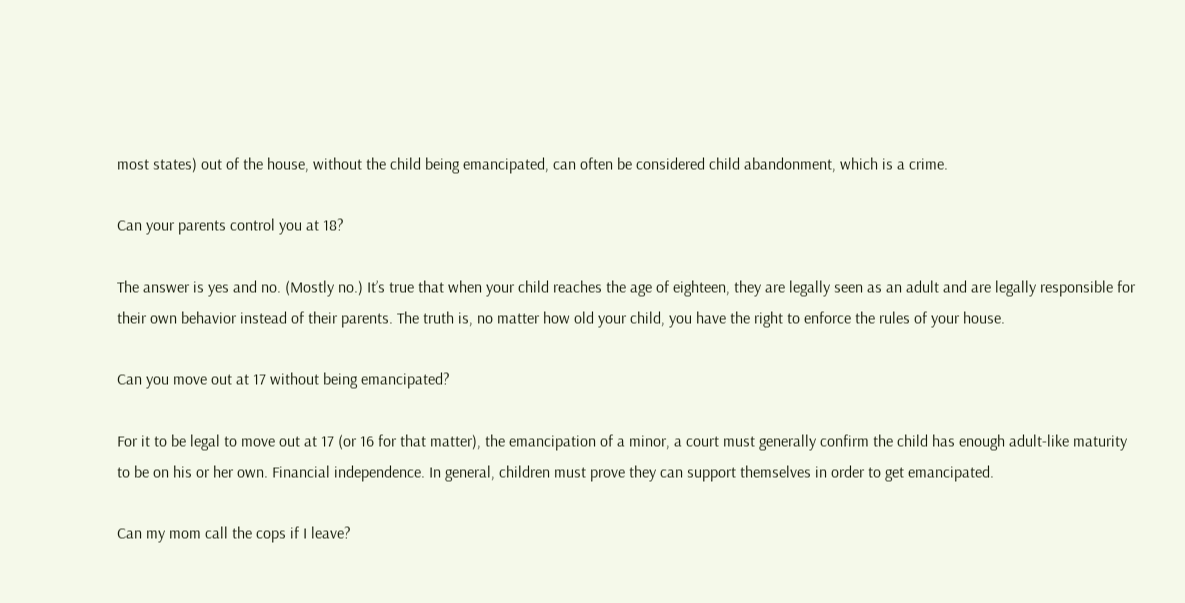most states) out of the house, without the child being emancipated, can often be considered child abandonment, which is a crime.

Can your parents control you at 18?

The answer is yes and no. (Mostly no.) It’s true that when your child reaches the age of eighteen, they are legally seen as an adult and are legally responsible for their own behavior instead of their parents. The truth is, no matter how old your child, you have the right to enforce the rules of your house.

Can you move out at 17 without being emancipated?

For it to be legal to move out at 17 (or 16 for that matter), the emancipation of a minor, a court must generally confirm the child has enough adult-like maturity to be on his or her own. Financial independence. In general, children must prove they can support themselves in order to get emancipated.

Can my mom call the cops if I leave?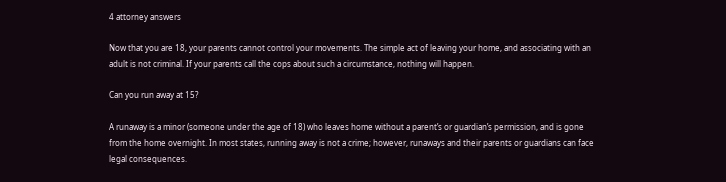4 attorney answers

Now that you are 18, your parents cannot control your movements. The simple act of leaving your home, and associating with an adult is not criminal. If your parents call the cops about such a circumstance, nothing will happen.

Can you run away at 15?

A runaway is a minor (someone under the age of 18) who leaves home without a parent’s or guardian’s permission, and is gone from the home overnight. In most states, running away is not a crime; however, runaways and their parents or guardians can face legal consequences.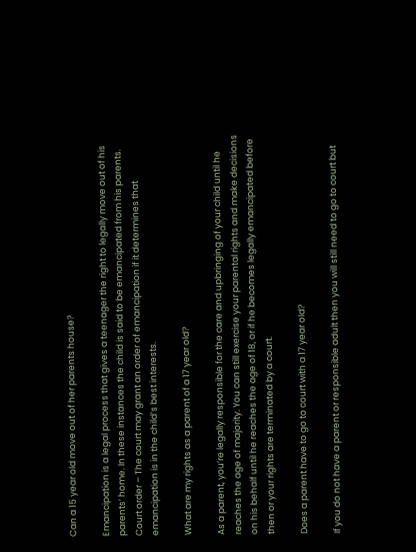Can a 15 year old move out of her parents house?

Emancipation is a legal process that gives a teenager the right to legally move out of his parents‘ home. In these instances the child is said to be emancipated from his parents. Court order – The court may grant an order of emancipation if it determines that emancipation is in the child’s best interests.

What are my rights as a parent of a 17 year old?

As a parent, you’re legally responsible for the care and upbringing of your child until he reaches the age of majority. You can still exercise your parental rights and make decisions on his behalf until he reaches the age of 18, or if he becomes legally emancipated before then or your rights are terminated by a court.

Does a parent have to go to court with a 17 year old?

If you do not have a parent or responsible adult then you will still need to go to court but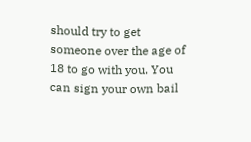should try to get someone over the age of 18 to go with you. You can sign your own bail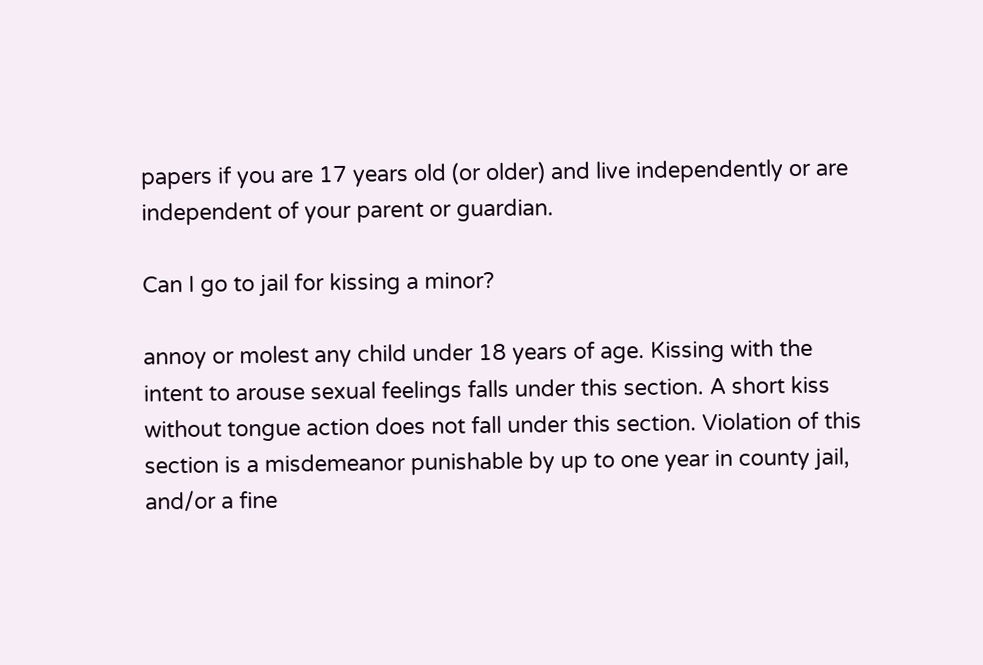papers if you are 17 years old (or older) and live independently or are independent of your parent or guardian.

Can I go to jail for kissing a minor?

annoy or molest any child under 18 years of age. Kissing with the intent to arouse sexual feelings falls under this section. A short kiss without tongue action does not fall under this section. Violation of this section is a misdemeanor punishable by up to one year in county jail, and/or a fine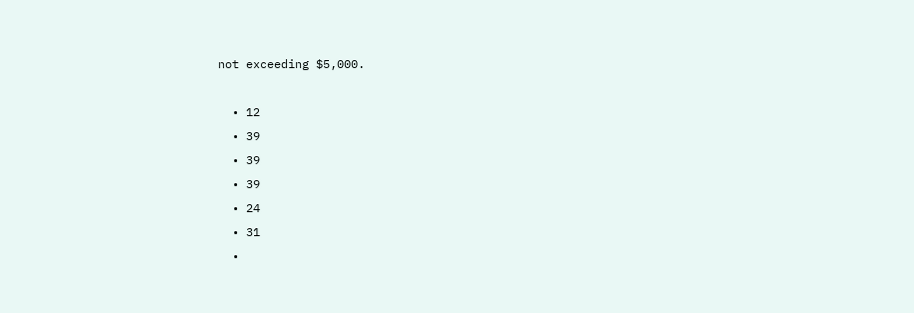not exceeding $5,000.

  • 12
  • 39
  • 39
  • 39
  • 24
  • 31
  •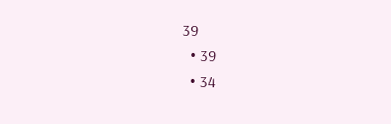39
  • 39
  • 34